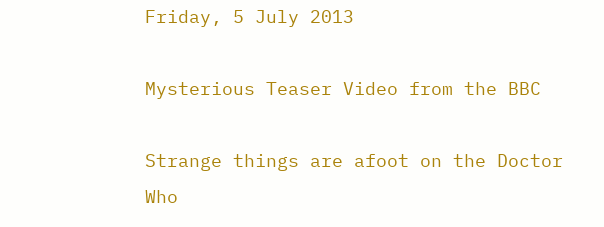Friday, 5 July 2013

Mysterious Teaser Video from the BBC

Strange things are afoot on the Doctor Who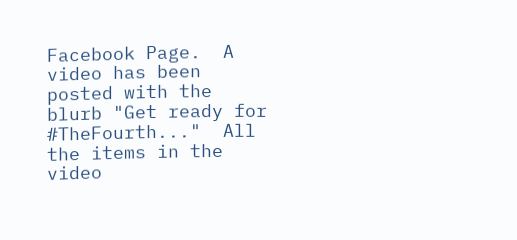Facebook Page.  A video has been posted with the blurb "Get ready for #TheFourth..."  All the items in the video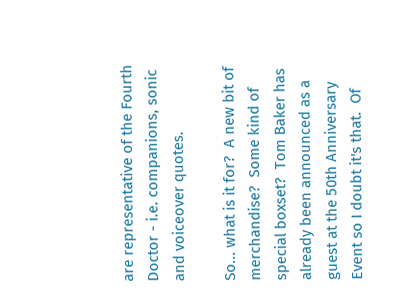are representative of the Fourth Doctor - i.e. companions, sonic and voiceover quotes.

So... what is it for?  A new bit of merchandise?  Some kind of special boxset?  Tom Baker has already been announced as a guest at the 50th Anniversary Event so I doubt it's that.  Of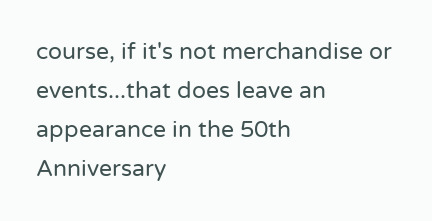course, if it's not merchandise or events...that does leave an appearance in the 50th Anniversary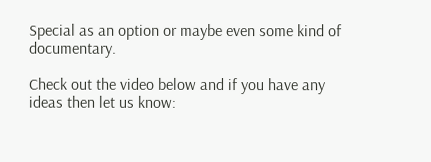Special as an option or maybe even some kind of documentary.

Check out the video below and if you have any ideas then let us know: